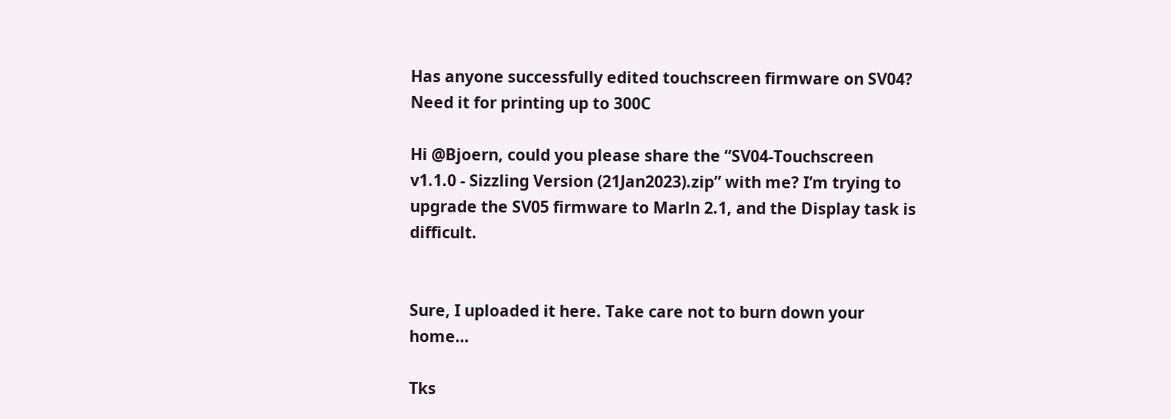Has anyone successfully edited touchscreen firmware on SV04? Need it for printing up to 300C

Hi @Bjoern, could you please share the “SV04-Touchscreen v1.1.0 - Sizzling Version (21Jan2023).zip” with me? I’m trying to upgrade the SV05 firmware to Marln 2.1, and the Display task is difficult.


Sure, I uploaded it here. Take care not to burn down your home…

Tks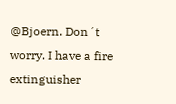@Bjoern. Don´t worry. I have a fire extinguisher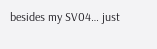besides my SV04… just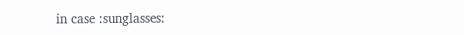in case :sunglasses: